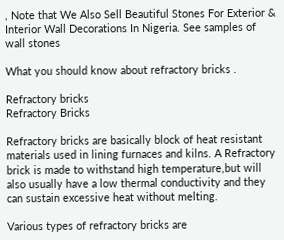, Note that We Also Sell Beautiful Stones For Exterior & Interior Wall Decorations In Nigeria. See samples of wall stones

What you should know about refractory bricks .

Refractory bricks
Refractory Bricks

Refractory bricks are basically block of heat resistant materials used in lining furnaces and kilns. A Refractory brick is made to withstand high temperature,but will also usually have a low thermal conductivity and they can sustain excessive heat without melting.

Various types of refractory bricks are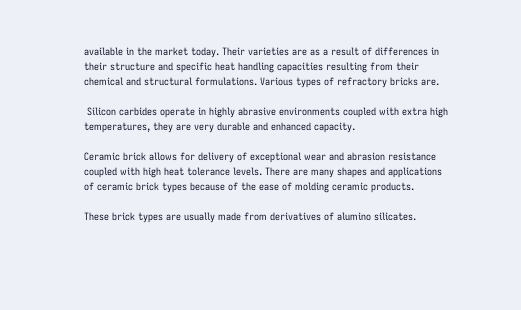available in the market today. Their varieties are as a result of differences in their structure and specific heat handling capacities resulting from their chemical and structural formulations. Various types of refractory bricks are.

 Silicon carbides operate in highly abrasive environments coupled with extra high temperatures, they are very durable and enhanced capacity.

Ceramic brick allows for delivery of exceptional wear and abrasion resistance coupled with high heat tolerance levels. There are many shapes and applications of ceramic brick types because of the ease of molding ceramic products.

These brick types are usually made from derivatives of alumino silicates.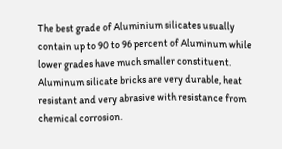The best grade of Aluminium silicates usually contain up to 90 to 96 percent of Aluminum while lower grades have much smaller constituent. Aluminum silicate bricks are very durable, heat resistant and very abrasive with resistance from chemical corrosion.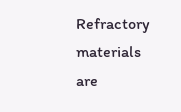Refractory materials are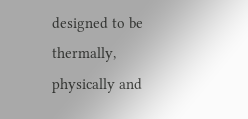designed to be thermally, physically and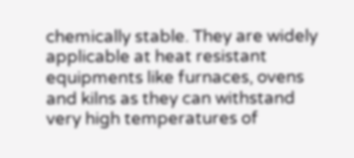chemically stable. They are widely applicable at heat resistant equipments like furnaces, ovens and kilns as they can withstand very high temperatures of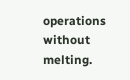operations without melting.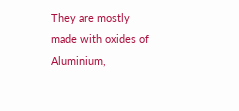They are mostly made with oxides of Aluminium,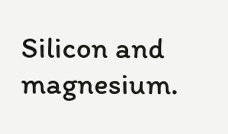Silicon and magnesium.